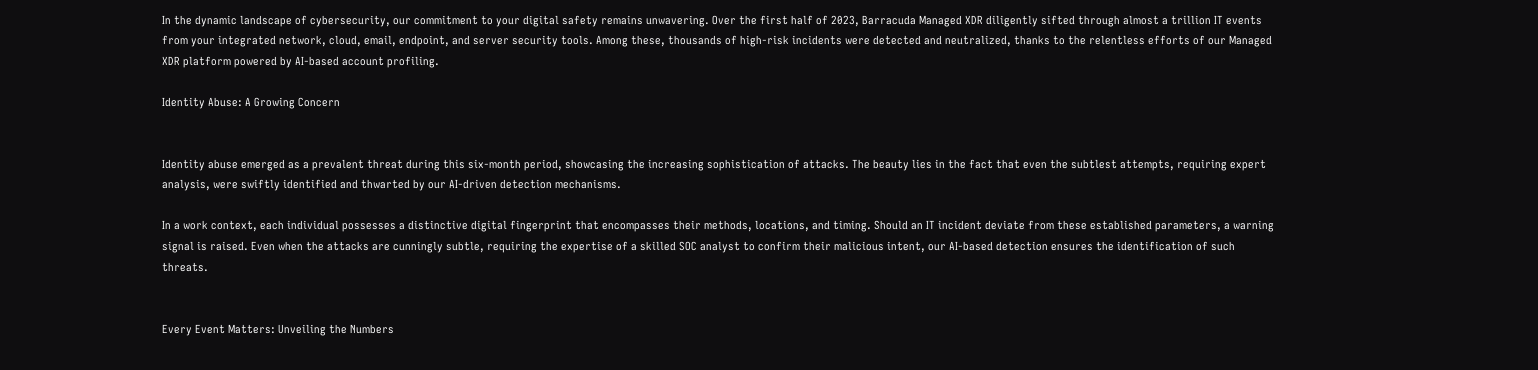In the dynamic landscape of cybersecurity, our commitment to your digital safety remains unwavering. Over the first half of 2023, Barracuda Managed XDR diligently sifted through almost a trillion IT events from your integrated network, cloud, email, endpoint, and server security tools. Among these, thousands of high-risk incidents were detected and neutralized, thanks to the relentless efforts of our Managed XDR platform powered by AI-based account profiling.

Identity Abuse: A Growing Concern


Identity abuse emerged as a prevalent threat during this six-month period, showcasing the increasing sophistication of attacks. The beauty lies in the fact that even the subtlest attempts, requiring expert analysis, were swiftly identified and thwarted by our AI-driven detection mechanisms.

In a work context, each individual possesses a distinctive digital fingerprint that encompasses their methods, locations, and timing. Should an IT incident deviate from these established parameters, a warning signal is raised. Even when the attacks are cunningly subtle, requiring the expertise of a skilled SOC analyst to confirm their malicious intent, our AI-based detection ensures the identification of such threats.


Every Event Matters: Unveiling the Numbers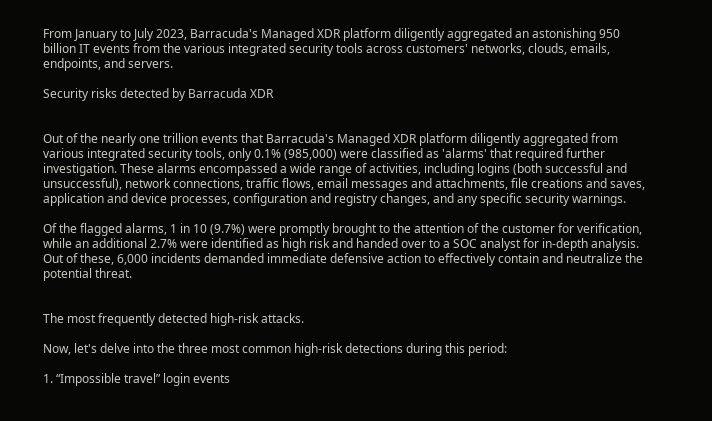From January to July 2023, Barracuda's Managed XDR platform diligently aggregated an astonishing 950 billion IT events from the various integrated security tools across customers' networks, clouds, emails, endpoints, and servers.

Security risks detected by Barracuda XDR


Out of the nearly one trillion events that Barracuda's Managed XDR platform diligently aggregated from various integrated security tools, only 0.1% (985,000) were classified as 'alarms' that required further investigation. These alarms encompassed a wide range of activities, including logins (both successful and unsuccessful), network connections, traffic flows, email messages and attachments, file creations and saves, application and device processes, configuration and registry changes, and any specific security warnings.

Of the flagged alarms, 1 in 10 (9.7%) were promptly brought to the attention of the customer for verification, while an additional 2.7% were identified as high risk and handed over to a SOC analyst for in-depth analysis. Out of these, 6,000 incidents demanded immediate defensive action to effectively contain and neutralize the potential threat.


The most frequently detected high-risk attacks.

Now, let's delve into the three most common high-risk detections during this period:

1. “Impossible travel” login events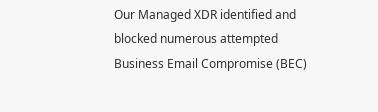Our Managed XDR identified and blocked numerous attempted Business Email Compromise (BEC)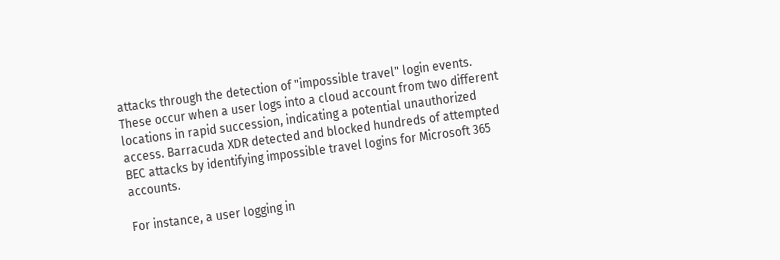attacks through the detection of "impossible travel" login events. These occur when a user logs into a cloud account from two different locations in rapid succession, indicating a potential unauthorized access. Barracuda XDR detected and blocked hundreds of attempted BEC attacks by identifying impossible travel logins for Microsoft 365 accounts.

For instance, a user logging in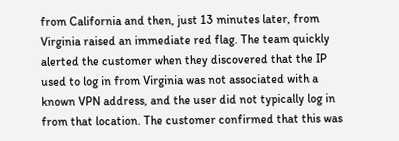from California and then, just 13 minutes later, from Virginia raised an immediate red flag. The team quickly alerted the customer when they discovered that the IP used to log in from Virginia was not associated with a known VPN address, and the user did not typically log in from that location. The customer confirmed that this was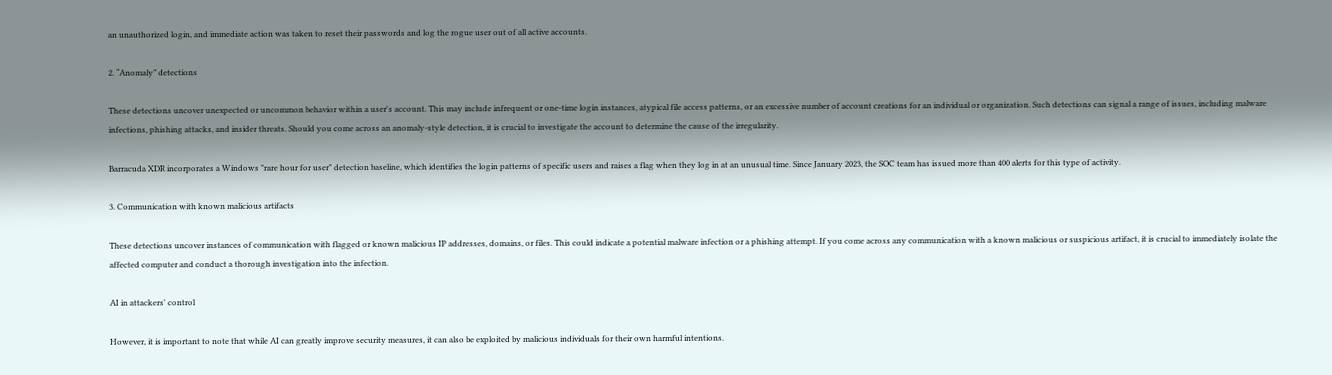an unauthorized login, and immediate action was taken to reset their passwords and log the rogue user out of all active accounts.

2. “Anomaly” detections

These detections uncover unexpected or uncommon behavior within a user's account. This may include infrequent or one-time login instances, atypical file access patterns, or an excessive number of account creations for an individual or organization. Such detections can signal a range of issues, including malware infections, phishing attacks, and insider threats. Should you come across an anomaly-style detection, it is crucial to investigate the account to determine the cause of the irregularity.

Barracuda XDR incorporates a Windows "rare hour for user" detection baseline, which identifies the login patterns of specific users and raises a flag when they log in at an unusual time. Since January 2023, the SOC team has issued more than 400 alerts for this type of activity.

3. Communication with known malicious artifacts

These detections uncover instances of communication with flagged or known malicious IP addresses, domains, or files. This could indicate a potential malware infection or a phishing attempt. If you come across any communication with a known malicious or suspicious artifact, it is crucial to immediately isolate the affected computer and conduct a thorough investigation into the infection.

AI in attackers' control

However, it is important to note that while AI can greatly improve security measures, it can also be exploited by malicious individuals for their own harmful intentions.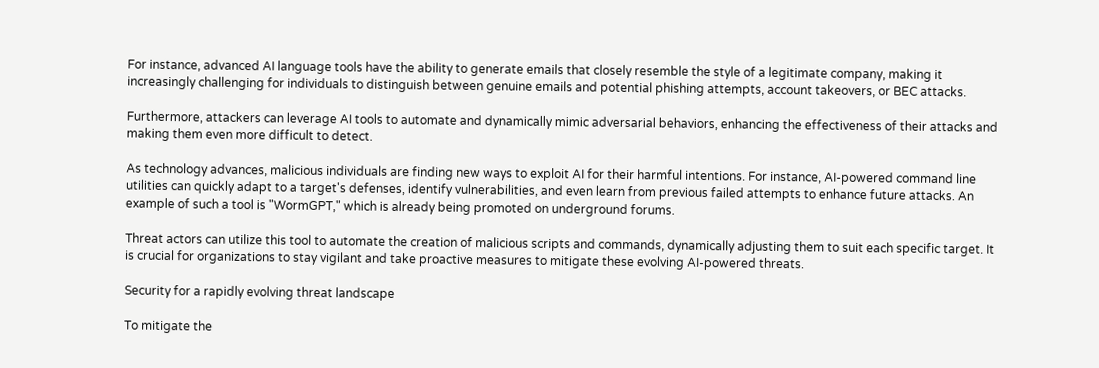For instance, advanced AI language tools have the ability to generate emails that closely resemble the style of a legitimate company, making it increasingly challenging for individuals to distinguish between genuine emails and potential phishing attempts, account takeovers, or BEC attacks.

Furthermore, attackers can leverage AI tools to automate and dynamically mimic adversarial behaviors, enhancing the effectiveness of their attacks and making them even more difficult to detect.

As technology advances, malicious individuals are finding new ways to exploit AI for their harmful intentions. For instance, AI-powered command line utilities can quickly adapt to a target's defenses, identify vulnerabilities, and even learn from previous failed attempts to enhance future attacks. An example of such a tool is "WormGPT," which is already being promoted on underground forums.

Threat actors can utilize this tool to automate the creation of malicious scripts and commands, dynamically adjusting them to suit each specific target. It is crucial for organizations to stay vigilant and take proactive measures to mitigate these evolving AI-powered threats.

Security for a rapidly evolving threat landscape

To mitigate the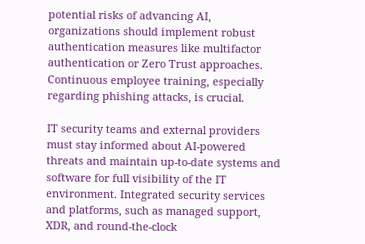potential risks of advancing AI, organizations should implement robust authentication measures like multifactor authentication or Zero Trust approaches. Continuous employee training, especially regarding phishing attacks, is crucial.

IT security teams and external providers must stay informed about AI-powered threats and maintain up-to-date systems and software for full visibility of the IT environment. Integrated security services and platforms, such as managed support, XDR, and round-the-clock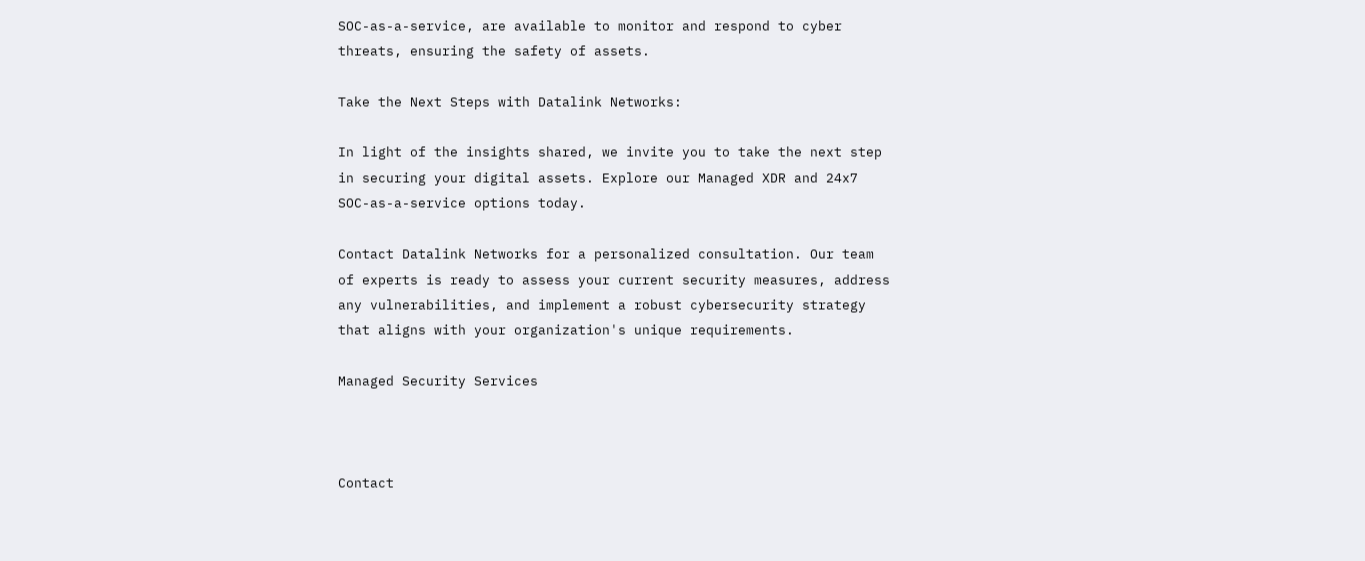SOC-as-a-service, are available to monitor and respond to cyber threats, ensuring the safety of assets.

Take the Next Steps with Datalink Networks:

In light of the insights shared, we invite you to take the next step in securing your digital assets. Explore our Managed XDR and 24x7 SOC-as-a-service options today.

Contact Datalink Networks for a personalized consultation. Our team of experts is ready to assess your current security measures, address any vulnerabilities, and implement a robust cybersecurity strategy that aligns with your organization's unique requirements.

Managed Security Services



Contact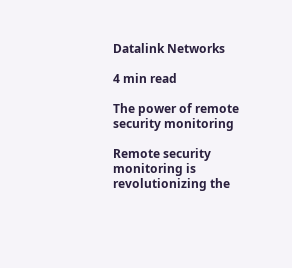Datalink Networks

4 min read

The power of remote security monitoring

Remote security monitoring is revolutionizing the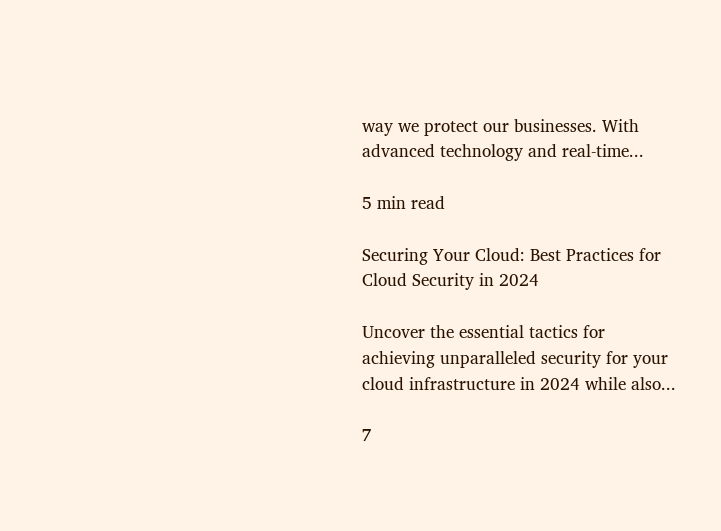way we protect our businesses. With advanced technology and real-time...

5 min read

Securing Your Cloud: Best Practices for Cloud Security in 2024

Uncover the essential tactics for achieving unparalleled security for your cloud infrastructure in 2024 while also...

7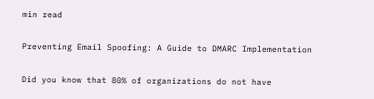min read

Preventing Email Spoofing: A Guide to DMARC Implementation

Did you know that 80% of organizations do not have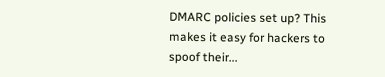DMARC policies set up? This makes it easy for hackers to spoof their...